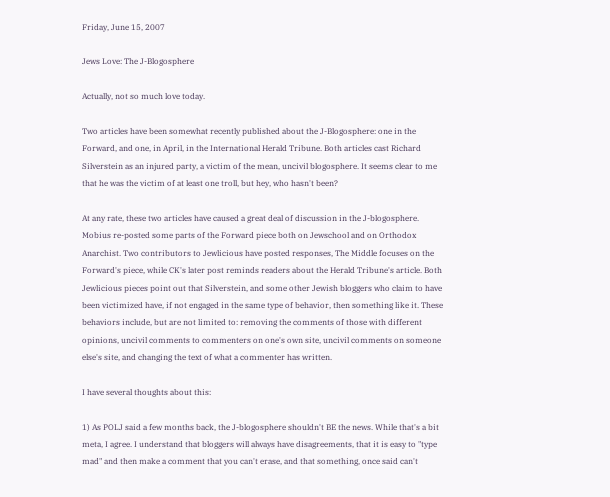Friday, June 15, 2007

Jews Love: The J-Blogosphere

Actually, not so much love today.

Two articles have been somewhat recently published about the J-Blogosphere: one in the Forward, and one, in April, in the International Herald Tribune. Both articles cast Richard Silverstein as an injured party, a victim of the mean, uncivil blogosphere. It seems clear to me that he was the victim of at least one troll, but hey, who hasn't been?

At any rate, these two articles have caused a great deal of discussion in the J-blogosphere. Mobius re-posted some parts of the Forward piece both on Jewschool and on Orthodox Anarchist. Two contributors to Jewlicious have posted responses, The Middle focuses on the Forward's piece, while CK's later post reminds readers about the Herald Tribune's article. Both Jewlicious pieces point out that Silverstein, and some other Jewish bloggers who claim to have been victimized have, if not engaged in the same type of behavior, then something like it. These behaviors include, but are not limited to: removing the comments of those with different opinions, uncivil comments to commenters on one's own site, uncivil comments on someone else's site, and changing the text of what a commenter has written.

I have several thoughts about this:

1) As POLJ said a few months back, the J-blogosphere shouldn't BE the news. While that's a bit meta, I agree. I understand that bloggers will always have disagreements, that it is easy to "type mad" and then make a comment that you can't erase, and that something, once said can't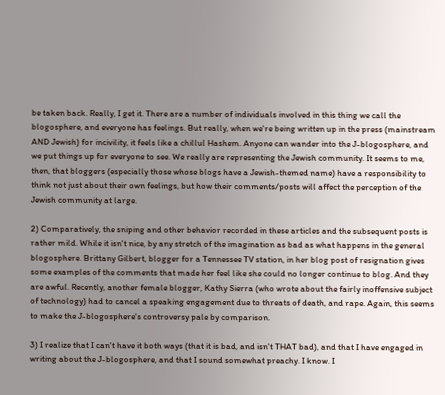be taken back. Really, I get it. There are a number of individuals involved in this thing we call the blogosphere, and everyone has feelings. But really, when we're being written up in the press (mainstream AND Jewish) for incivility, it feels like a chillul Hashem. Anyone can wander into the J-blogosphere, and we put things up for everyone to see. We really are representing the Jewish community. It seems to me, then, that bloggers (especially those whose blogs have a Jewish-themed name) have a responsibility to think not just about their own feelings, but how their comments/posts will affect the perception of the Jewish community at large.

2) Comparatively, the sniping and other behavior recorded in these articles and the subsequent posts is rather mild. While it isn't nice, by any stretch of the imagination as bad as what happens in the general blogosphere. Brittany Gilbert, blogger for a Tennessee TV station, in her blog post of resignation gives some examples of the comments that made her feel like she could no longer continue to blog. And they are awful. Recently, another female blogger, Kathy Sierra (who wrote about the fairly inoffensive subject of technology) had to cancel a speaking engagement due to threats of death, and rape. Again, this seems to make the J-blogosphere's controversy pale by comparison.

3) I realize that I can't have it both ways (that it is bad, and isn't THAT bad), and that I have engaged in writing about the J-blogosphere, and that I sound somewhat preachy. I know. I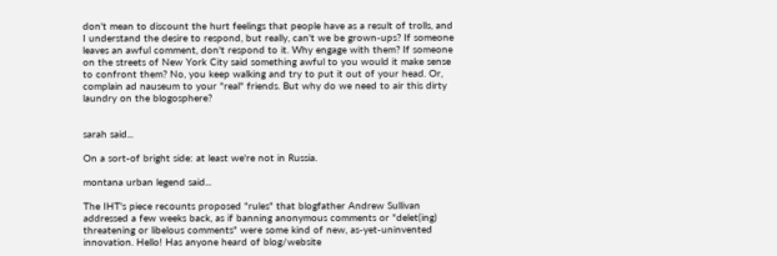don't mean to discount the hurt feelings that people have as a result of trolls, and I understand the desire to respond, but really, can't we be grown-ups? If someone leaves an awful comment, don't respond to it. Why engage with them? If someone on the streets of New York City said something awful to you would it make sense to confront them? No, you keep walking and try to put it out of your head. Or, complain ad nauseum to your "real" friends. But why do we need to air this dirty laundry on the blogosphere?


sarah said...

On a sort-of bright side: at least we're not in Russia.

montana urban legend said...

The IHT's piece recounts proposed "rules" that blogfather Andrew Sullivan addressed a few weeks back, as if banning anonymous comments or "delet(ing) threatening or libelous comments" were some kind of new, as-yet-uninvented innovation. Hello! Has anyone heard of blog/website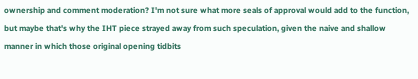ownership and comment moderation? I'm not sure what more seals of approval would add to the function, but maybe that's why the IHT piece strayed away from such speculation, given the naive and shallow manner in which those original opening tidbits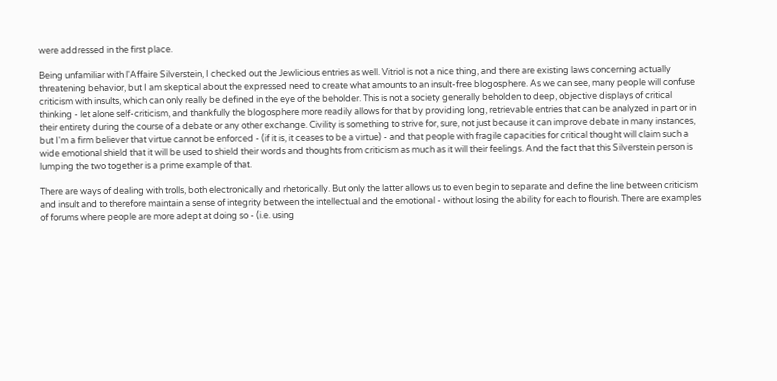were addressed in the first place.

Being unfamiliar with l'Affaire Silverstein, I checked out the Jewlicious entries as well. Vitriol is not a nice thing, and there are existing laws concerning actually threatening behavior, but I am skeptical about the expressed need to create what amounts to an insult-free blogosphere. As we can see, many people will confuse criticism with insults, which can only really be defined in the eye of the beholder. This is not a society generally beholden to deep, objective displays of critical thinking - let alone self-criticism, and thankfully the blogosphere more readily allows for that by providing long, retrievable entries that can be analyzed in part or in their entirety during the course of a debate or any other exchange. Civility is something to strive for, sure, not just because it can improve debate in many instances, but I'm a firm believer that virtue cannot be enforced - (if it is, it ceases to be a virtue) - and that people with fragile capacities for critical thought will claim such a wide emotional shield that it will be used to shield their words and thoughts from criticism as much as it will their feelings. And the fact that this Silverstein person is lumping the two together is a prime example of that.

There are ways of dealing with trolls, both electronically and rhetorically. But only the latter allows us to even begin to separate and define the line between criticism and insult and to therefore maintain a sense of integrity between the intellectual and the emotional - without losing the ability for each to flourish. There are examples of forums where people are more adept at doing so - (i.e. using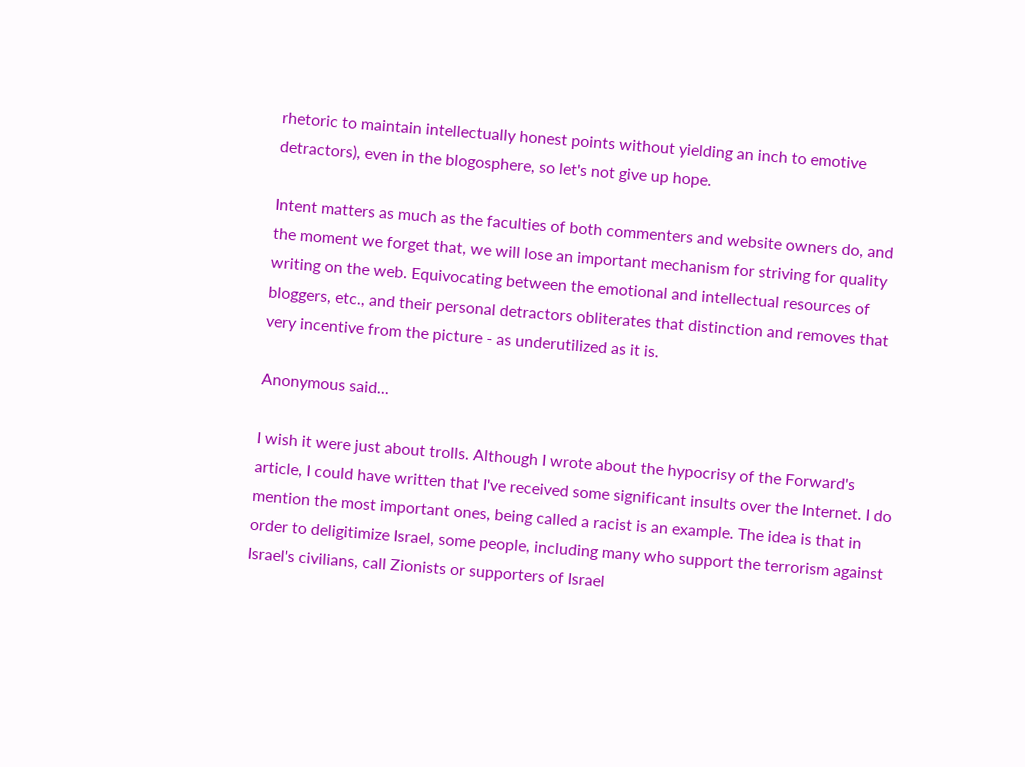rhetoric to maintain intellectually honest points without yielding an inch to emotive detractors), even in the blogosphere, so let's not give up hope.

Intent matters as much as the faculties of both commenters and website owners do, and the moment we forget that, we will lose an important mechanism for striving for quality writing on the web. Equivocating between the emotional and intellectual resources of bloggers, etc., and their personal detractors obliterates that distinction and removes that very incentive from the picture - as underutilized as it is.

Anonymous said...

I wish it were just about trolls. Although I wrote about the hypocrisy of the Forward's article, I could have written that I've received some significant insults over the Internet. I do mention the most important ones, being called a racist is an example. The idea is that in order to deligitimize Israel, some people, including many who support the terrorism against Israel's civilians, call Zionists or supporters of Israel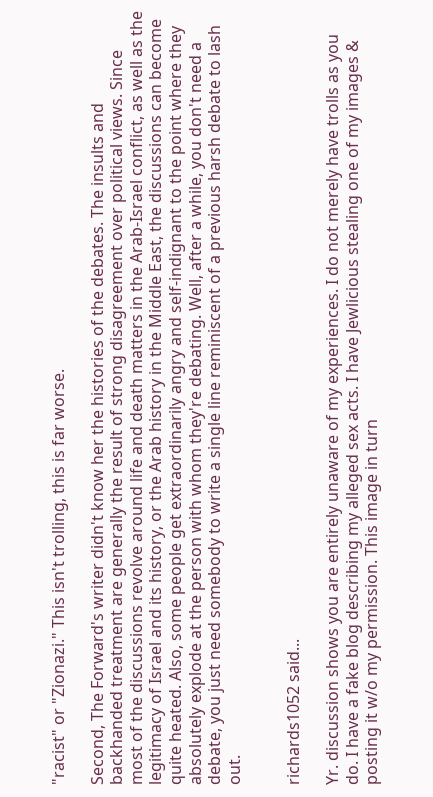"racist" or "Zionazi." This isn't trolling, this is far worse.

Second, The Forward's writer didn't know her the histories of the debates. The insults and backhanded treatment are generally the result of strong disagreement over political views. Since most of the discussions revolve around life and death matters in the Arab-Israel conflict, as well as the legitimacy of Israel and its history, or the Arab history in the Middle East, the discussions can become quite heated. Also, some people get extraordinarily angry and self-indignant to the point where they absolutely explode at the person with whom they're debating. Well, after a while, you don't need a debate, you just need somebody to write a single line reminiscent of a previous harsh debate to lash out.


richards1052 said...

Yr. discussion shows you are entirely unaware of my experiences. I do not merely have trolls as you do. I have a fake blog describing my alleged sex acts. I have Jewlicious stealing one of my images & posting it w/o my permission. This image in turn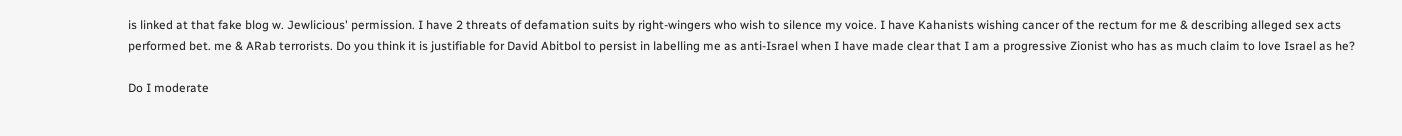is linked at that fake blog w. Jewlicious' permission. I have 2 threats of defamation suits by right-wingers who wish to silence my voice. I have Kahanists wishing cancer of the rectum for me & describing alleged sex acts performed bet. me & ARab terrorists. Do you think it is justifiable for David Abitbol to persist in labelling me as anti-Israel when I have made clear that I am a progressive Zionist who has as much claim to love Israel as he?

Do I moderate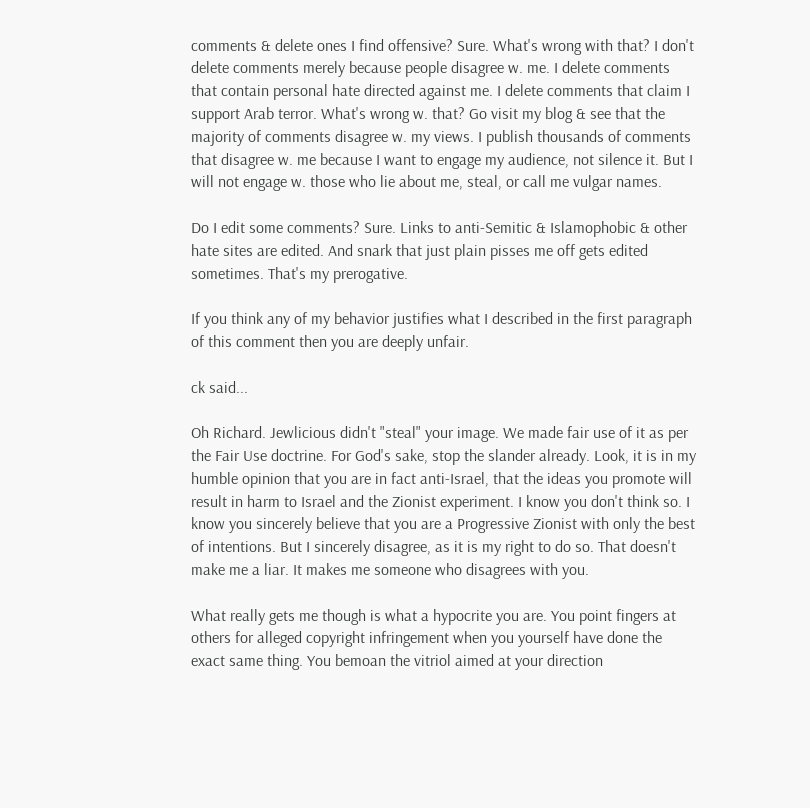comments & delete ones I find offensive? Sure. What's wrong with that? I don't delete comments merely because people disagree w. me. I delete comments that contain personal hate directed against me. I delete comments that claim I support Arab terror. What's wrong w. that? Go visit my blog & see that the majority of comments disagree w. my views. I publish thousands of comments that disagree w. me because I want to engage my audience, not silence it. But I will not engage w. those who lie about me, steal, or call me vulgar names.

Do I edit some comments? Sure. Links to anti-Semitic & Islamophobic & other hate sites are edited. And snark that just plain pisses me off gets edited sometimes. That's my prerogative.

If you think any of my behavior justifies what I described in the first paragraph of this comment then you are deeply unfair.

ck said...

Oh Richard. Jewlicious didn't "steal" your image. We made fair use of it as per the Fair Use doctrine. For God's sake, stop the slander already. Look, it is in my humble opinion that you are in fact anti-Israel, that the ideas you promote will result in harm to Israel and the Zionist experiment. I know you don't think so. I know you sincerely believe that you are a Progressive Zionist with only the best of intentions. But I sincerely disagree, as it is my right to do so. That doesn't make me a liar. It makes me someone who disagrees with you.

What really gets me though is what a hypocrite you are. You point fingers at others for alleged copyright infringement when you yourself have done the exact same thing. You bemoan the vitriol aimed at your direction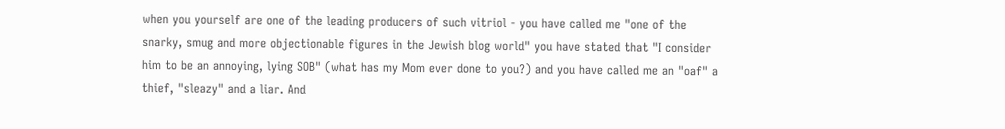when you yourself are one of the leading producers of such vitriol - you have called me "one of the snarky, smug and more objectionable figures in the Jewish blog world" you have stated that "I consider him to be an annoying, lying SOB" (what has my Mom ever done to you?) and you have called me an "oaf" a thief, "sleazy" and a liar. And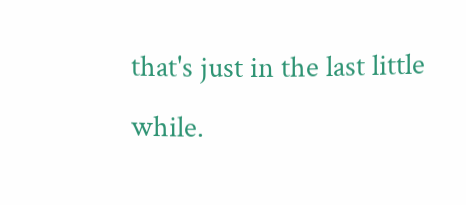that's just in the last little while.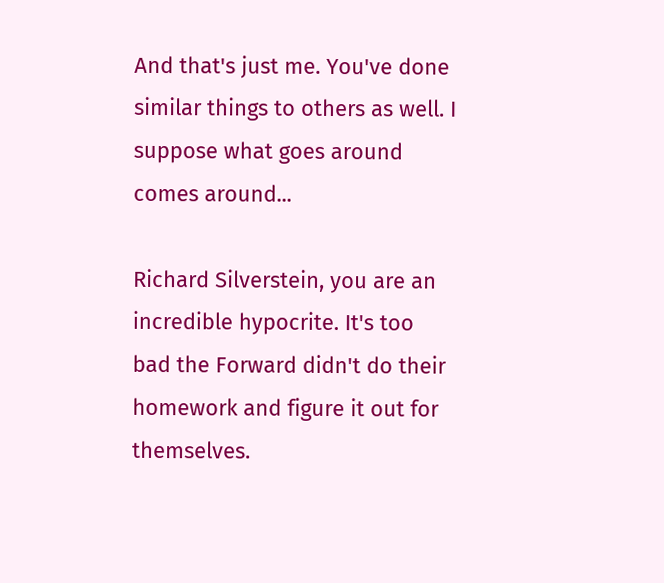And that's just me. You've done similar things to others as well. I suppose what goes around comes around...

Richard Silverstein, you are an incredible hypocrite. It's too bad the Forward didn't do their homework and figure it out for themselves.